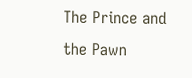The Prince and the Pawn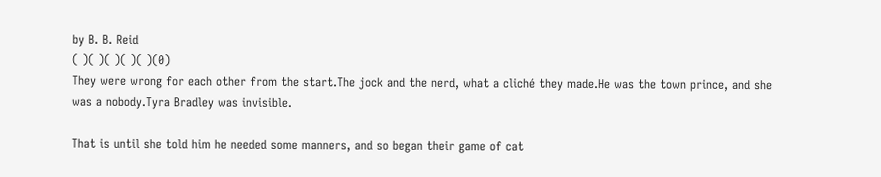by B. B. Reid
( )( )( )( )( )(0)
They were wrong for each other from the start.The jock and the nerd, what a cliché they made.He was the town prince, and she was a nobody.Tyra Bradley was invisible.

That is until she told him he needed some manners, and so began their game of cat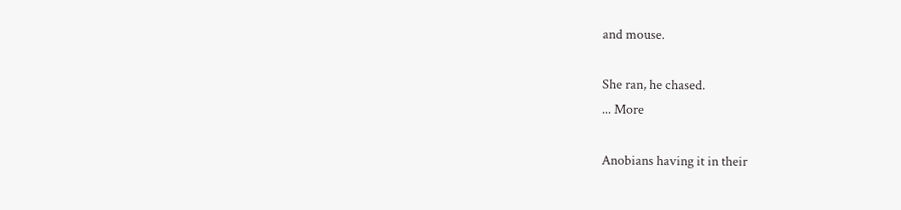and mouse.

She ran, he chased.
... More

Anobians having it in their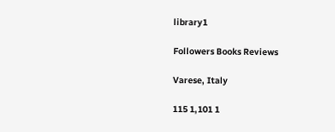library1

Followers Books Reviews

Varese, Italy

115 1,101 1